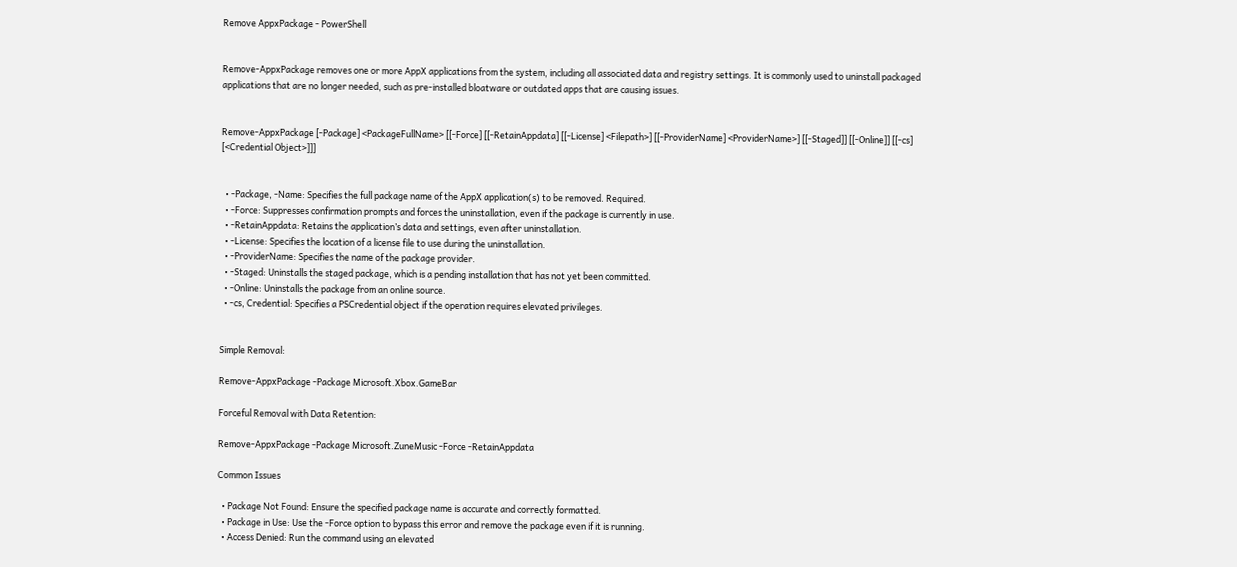Remove AppxPackage - PowerShell


Remove-AppxPackage removes one or more AppX applications from the system, including all associated data and registry settings. It is commonly used to uninstall packaged applications that are no longer needed, such as pre-installed bloatware or outdated apps that are causing issues.


Remove-AppxPackage [-Package] <PackageFullName> [[-Force] [[-RetainAppdata] [[-License] <Filepath>] [[-ProviderName] <ProviderName>] [[-Staged]] [[-Online]] [[-cs] [<Credential Object>]]]


  • -Package, -Name: Specifies the full package name of the AppX application(s) to be removed. Required.
  • -Force: Suppresses confirmation prompts and forces the uninstallation, even if the package is currently in use.
  • -RetainAppdata: Retains the application’s data and settings, even after uninstallation.
  • -License: Specifies the location of a license file to use during the uninstallation.
  • -ProviderName: Specifies the name of the package provider.
  • -Staged: Uninstalls the staged package, which is a pending installation that has not yet been committed.
  • -Online: Uninstalls the package from an online source.
  • -cs, Credential: Specifies a PSCredential object if the operation requires elevated privileges.


Simple Removal:

Remove-AppxPackage -Package Microsoft.Xbox.GameBar

Forceful Removal with Data Retention:

Remove-AppxPackage -Package Microsoft.ZuneMusic -Force -RetainAppdata

Common Issues

  • Package Not Found: Ensure the specified package name is accurate and correctly formatted.
  • Package in Use: Use the -Force option to bypass this error and remove the package even if it is running.
  • Access Denied: Run the command using an elevated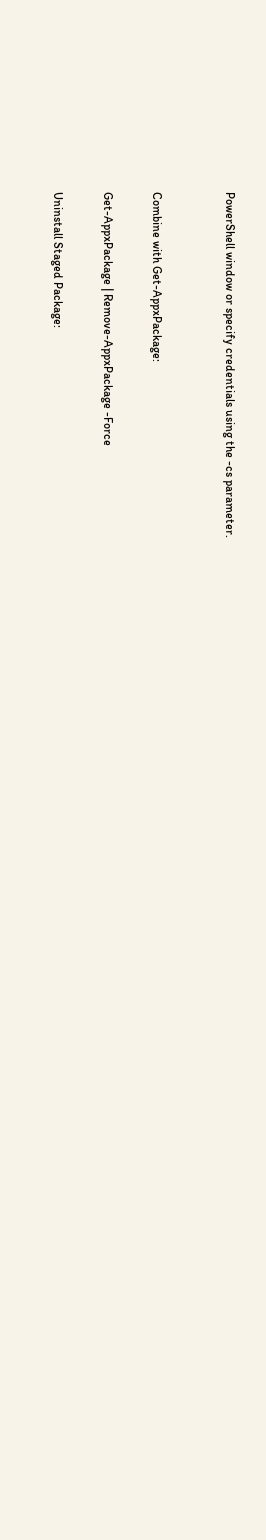PowerShell window or specify credentials using the -cs parameter.


Combine with Get-AppxPackage:

Get-AppxPackage | Remove-AppxPackage -Force

Uninstall Staged Package: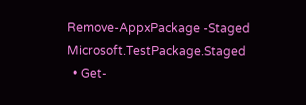Remove-AppxPackage -Staged Microsoft.TestPackage.Staged
  • Get-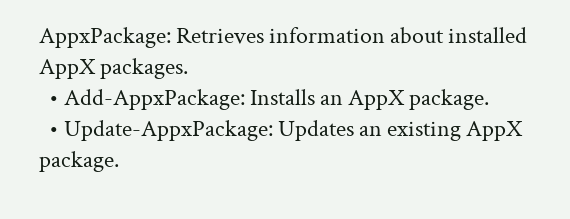AppxPackage: Retrieves information about installed AppX packages.
  • Add-AppxPackage: Installs an AppX package.
  • Update-AppxPackage: Updates an existing AppX package.